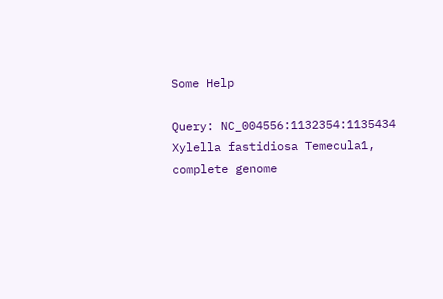Some Help

Query: NC_004556:1132354:1135434 Xylella fastidiosa Temecula1, complete genome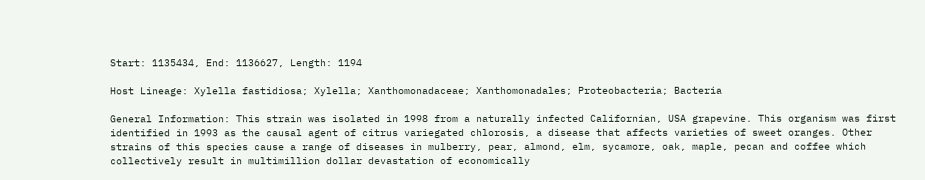Start: 1135434, End: 1136627, Length: 1194

Host Lineage: Xylella fastidiosa; Xylella; Xanthomonadaceae; Xanthomonadales; Proteobacteria; Bacteria

General Information: This strain was isolated in 1998 from a naturally infected Californian, USA grapevine. This organism was first identified in 1993 as the causal agent of citrus variegated chlorosis, a disease that affects varieties of sweet oranges. Other strains of this species cause a range of diseases in mulberry, pear, almond, elm, sycamore, oak, maple, pecan and coffee which collectively result in multimillion dollar devastation of economically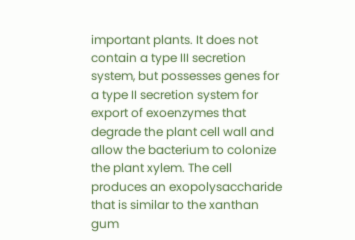important plants. It does not contain a type III secretion system, but possesses genes for a type II secretion system for export of exoenzymes that degrade the plant cell wall and allow the bacterium to colonize the plant xylem. The cell produces an exopolysaccharide that is similar to the xanthan gum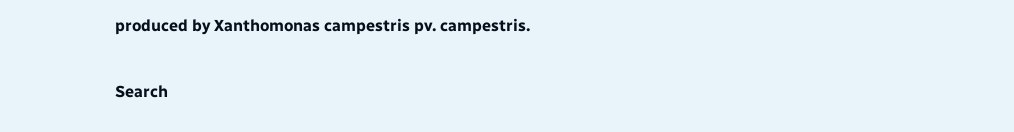produced by Xanthomonas campestris pv. campestris.

Search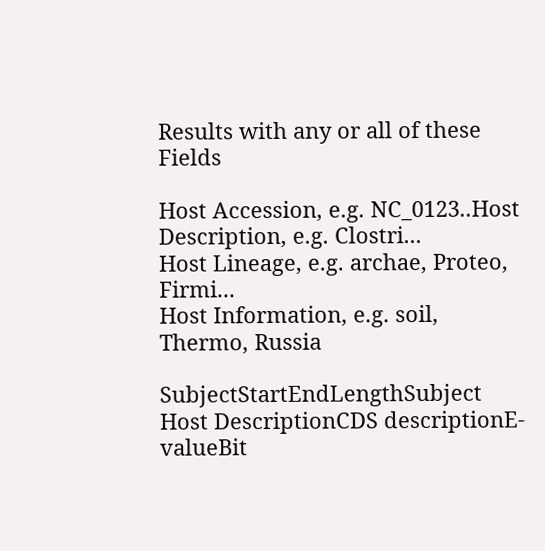Results with any or all of these Fields

Host Accession, e.g. NC_0123..Host Description, e.g. Clostri...
Host Lineage, e.g. archae, Proteo, Firmi...
Host Information, e.g. soil, Thermo, Russia

SubjectStartEndLengthSubject Host DescriptionCDS descriptionE-valueBit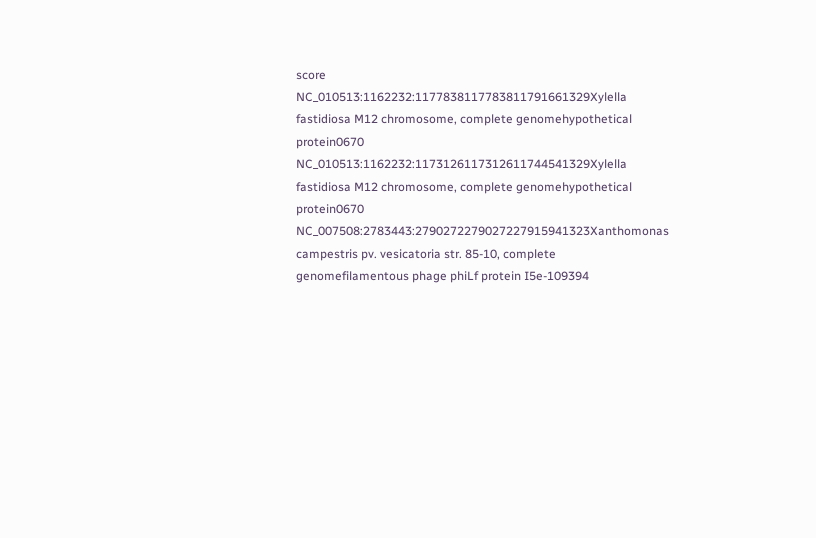score
NC_010513:1162232:1177838117783811791661329Xylella fastidiosa M12 chromosome, complete genomehypothetical protein0670
NC_010513:1162232:1173126117312611744541329Xylella fastidiosa M12 chromosome, complete genomehypothetical protein0670
NC_007508:2783443:2790272279027227915941323Xanthomonas campestris pv. vesicatoria str. 85-10, complete genomefilamentous phage phiLf protein I5e-109394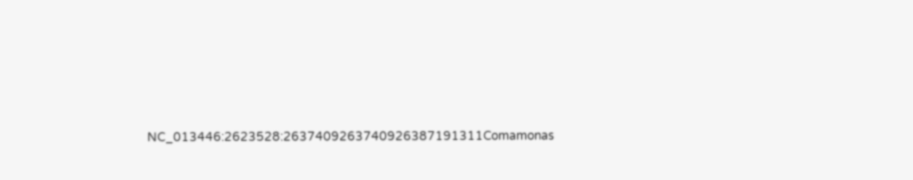NC_013446:2623528:2637409263740926387191311Comamonas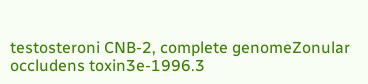testosteroni CNB-2, complete genomeZonular occludens toxin3e-1996.3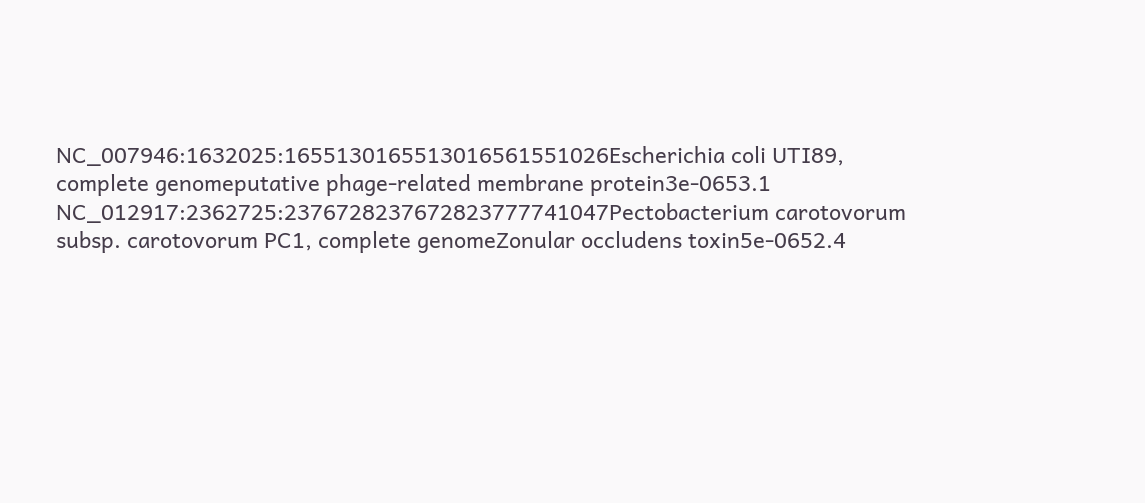NC_007946:1632025:1655130165513016561551026Escherichia coli UTI89, complete genomeputative phage-related membrane protein3e-0653.1
NC_012917:2362725:2376728237672823777741047Pectobacterium carotovorum subsp. carotovorum PC1, complete genomeZonular occludens toxin5e-0652.4